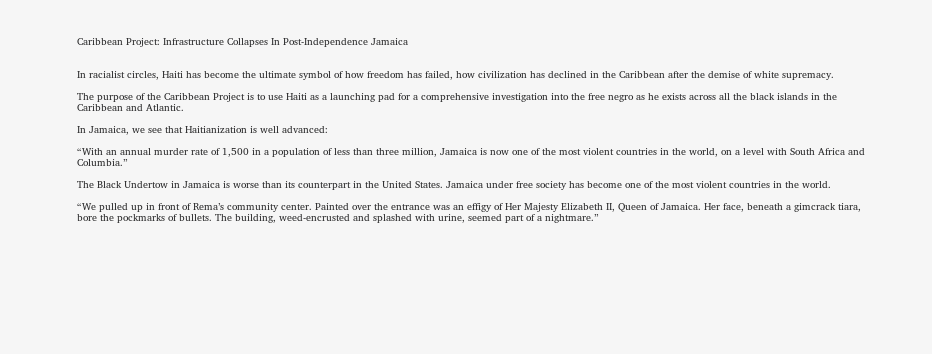Caribbean Project: Infrastructure Collapses In Post-Independence Jamaica


In racialist circles, Haiti has become the ultimate symbol of how freedom has failed, how civilization has declined in the Caribbean after the demise of white supremacy.

The purpose of the Caribbean Project is to use Haiti as a launching pad for a comprehensive investigation into the free negro as he exists across all the black islands in the Caribbean and Atlantic.

In Jamaica, we see that Haitianization is well advanced:

“With an annual murder rate of 1,500 in a population of less than three million, Jamaica is now one of the most violent countries in the world, on a level with South Africa and Columbia.”

The Black Undertow in Jamaica is worse than its counterpart in the United States. Jamaica under free society has become one of the most violent countries in the world.

“We pulled up in front of Rema’s community center. Painted over the entrance was an effigy of Her Majesty Elizabeth II, Queen of Jamaica. Her face, beneath a gimcrack tiara, bore the pockmarks of bullets. The building, weed-encrusted and splashed with urine, seemed part of a nightmare.”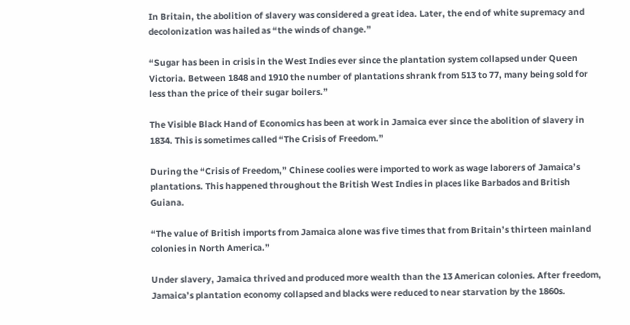In Britain, the abolition of slavery was considered a great idea. Later, the end of white supremacy and decolonization was hailed as “the winds of change.”

“Sugar has been in crisis in the West Indies ever since the plantation system collapsed under Queen Victoria. Between 1848 and 1910 the number of plantations shrank from 513 to 77, many being sold for less than the price of their sugar boilers.”

The Visible Black Hand of Economics has been at work in Jamaica ever since the abolition of slavery in 1834. This is sometimes called “The Crisis of Freedom.”

During the “Crisis of Freedom,” Chinese coolies were imported to work as wage laborers of Jamaica’s plantations. This happened throughout the British West Indies in places like Barbados and British Guiana.

“The value of British imports from Jamaica alone was five times that from Britain’s thirteen mainland colonies in North America.”

Under slavery, Jamaica thrived and produced more wealth than the 13 American colonies. After freedom, Jamaica’s plantation economy collapsed and blacks were reduced to near starvation by the 1860s.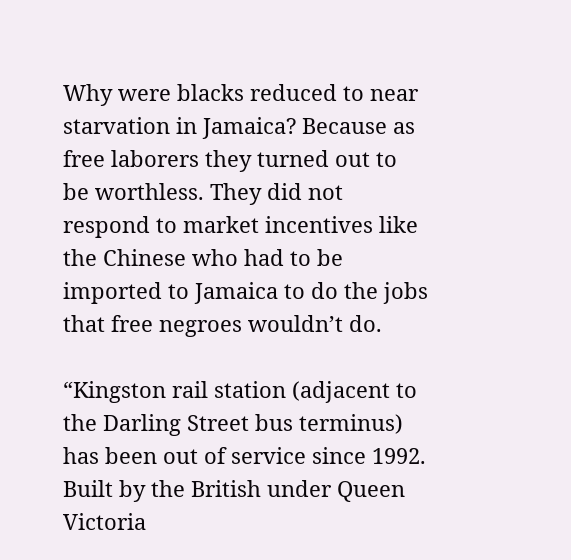Why were blacks reduced to near starvation in Jamaica? Because as free laborers they turned out to be worthless. They did not respond to market incentives like the Chinese who had to be imported to Jamaica to do the jobs that free negroes wouldn’t do.

“Kingston rail station (adjacent to the Darling Street bus terminus) has been out of service since 1992. Built by the British under Queen Victoria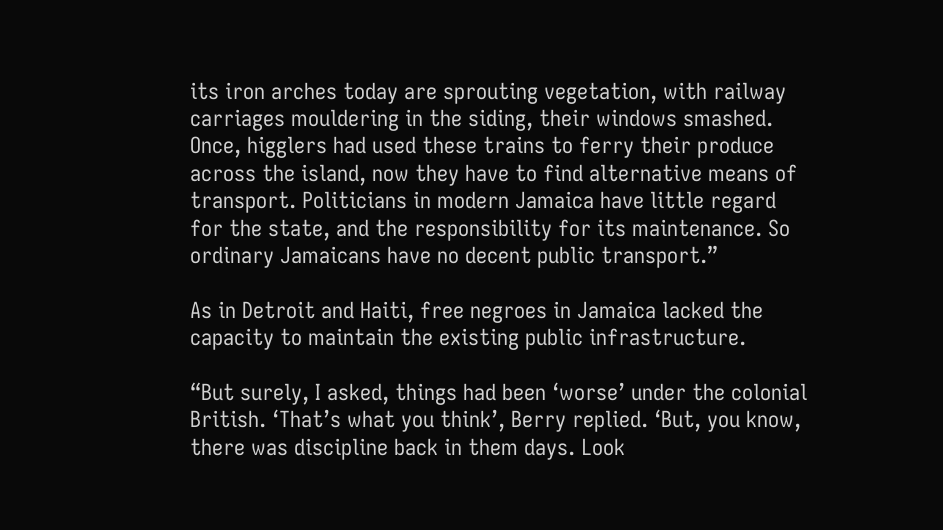its iron arches today are sprouting vegetation, with railway carriages mouldering in the siding, their windows smashed. Once, higglers had used these trains to ferry their produce across the island, now they have to find alternative means of transport. Politicians in modern Jamaica have little regard for the state, and the responsibility for its maintenance. So ordinary Jamaicans have no decent public transport.”

As in Detroit and Haiti, free negroes in Jamaica lacked the capacity to maintain the existing public infrastructure.

“But surely, I asked, things had been ‘worse’ under the colonial British. ‘That’s what you think’, Berry replied. ‘But, you know, there was discipline back in them days. Look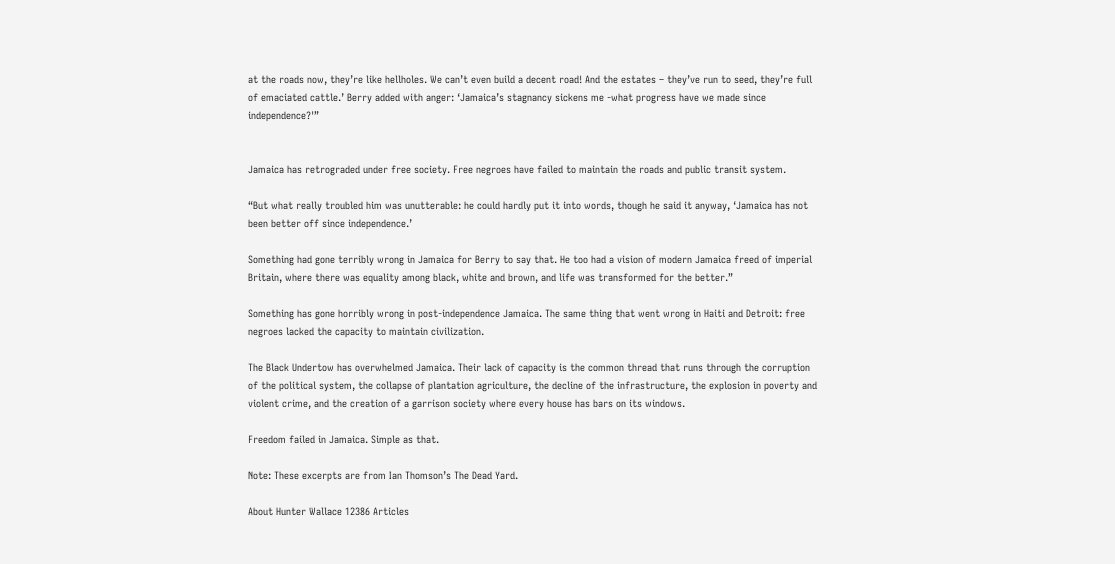at the roads now, they’re like hellholes. We can’t even build a decent road! And the estates – they’ve run to seed, they’re full of emaciated cattle.’ Berry added with anger: ‘Jamaica’s stagnancy sickens me -what progress have we made since independence?'”


Jamaica has retrograded under free society. Free negroes have failed to maintain the roads and public transit system.

“But what really troubled him was unutterable: he could hardly put it into words, though he said it anyway, ‘Jamaica has not been better off since independence.’

Something had gone terribly wrong in Jamaica for Berry to say that. He too had a vision of modern Jamaica freed of imperial Britain, where there was equality among black, white and brown, and life was transformed for the better.”

Something has gone horribly wrong in post-independence Jamaica. The same thing that went wrong in Haiti and Detroit: free negroes lacked the capacity to maintain civilization.

The Black Undertow has overwhelmed Jamaica. Their lack of capacity is the common thread that runs through the corruption of the political system, the collapse of plantation agriculture, the decline of the infrastructure, the explosion in poverty and violent crime, and the creation of a garrison society where every house has bars on its windows.

Freedom failed in Jamaica. Simple as that.

Note: These excerpts are from Ian Thomson’s The Dead Yard.

About Hunter Wallace 12386 Articles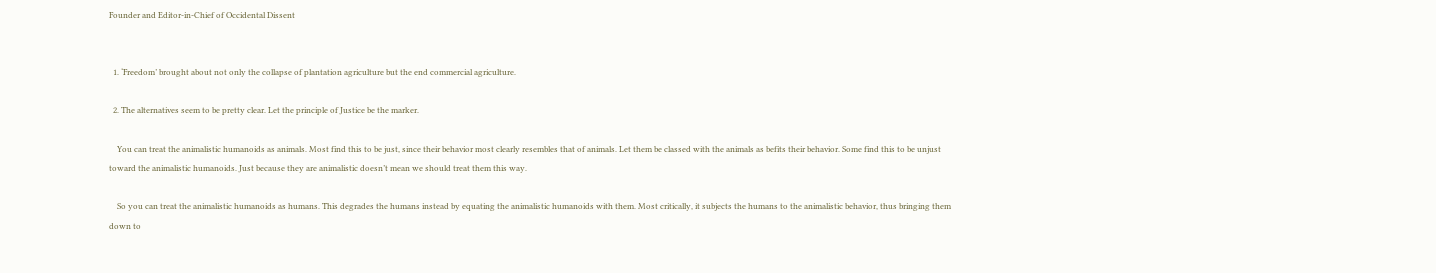Founder and Editor-in-Chief of Occidental Dissent


  1. ‘Freedom’ brought about not only the collapse of plantation agriculture but the end commercial agriculture.

  2. The alternatives seem to be pretty clear. Let the principle of Justice be the marker.

    You can treat the animalistic humanoids as animals. Most find this to be just, since their behavior most clearly resembles that of animals. Let them be classed with the animals as befits their behavior. Some find this to be unjust toward the animalistic humanoids. Just because they are animalistic doesn’t mean we should treat them this way.

    So you can treat the animalistic humanoids as humans. This degrades the humans instead by equating the animalistic humanoids with them. Most critically, it subjects the humans to the animalistic behavior, thus bringing them down to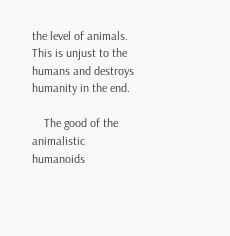the level of animals. This is unjust to the humans and destroys humanity in the end.

    The good of the animalistic humanoids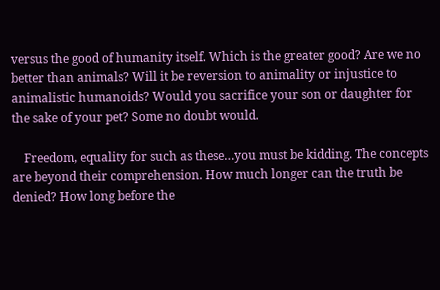versus the good of humanity itself. Which is the greater good? Are we no better than animals? Will it be reversion to animality or injustice to animalistic humanoids? Would you sacrifice your son or daughter for the sake of your pet? Some no doubt would.

    Freedom, equality for such as these…you must be kidding. The concepts are beyond their comprehension. How much longer can the truth be denied? How long before the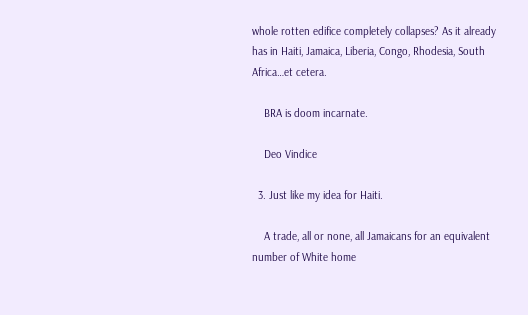whole rotten edifice completely collapses? As it already has in Haiti, Jamaica, Liberia, Congo, Rhodesia, South Africa…et cetera.

    BRA is doom incarnate.

    Deo Vindice

  3. Just like my idea for Haiti.

    A trade, all or none, all Jamaicans for an equivalent number of White home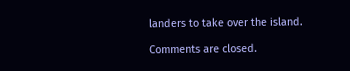landers to take over the island.

Comments are closed.